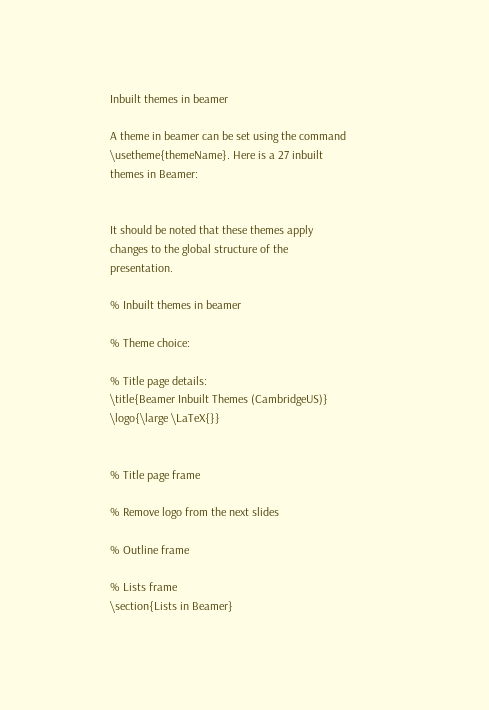Inbuilt themes in beamer

A theme in beamer can be set using the command \usetheme{themeName}. Here is a 27 inbuilt themes in Beamer:


It should be noted that these themes apply changes to the global structure of the presentation.

% Inbuilt themes in beamer

% Theme choice:

% Title page details:
\title{Beamer Inbuilt Themes (CambridgeUS)}
\logo{\large \LaTeX{}}


% Title page frame

% Remove logo from the next slides

% Outline frame

% Lists frame
\section{Lists in Beamer}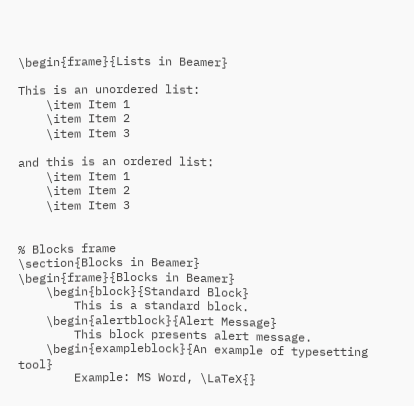\begin{frame}{Lists in Beamer}

This is an unordered list:
    \item Item 1
    \item Item 2
    \item Item 3

and this is an ordered list:
    \item Item 1
    \item Item 2
    \item Item 3


% Blocks frame
\section{Blocks in Beamer}
\begin{frame}{Blocks in Beamer}
    \begin{block}{Standard Block}
        This is a standard block.
    \begin{alertblock}{Alert Message}
        This block presents alert message.
    \begin{exampleblock}{An example of typesetting tool}
        Example: MS Word, \LaTeX{}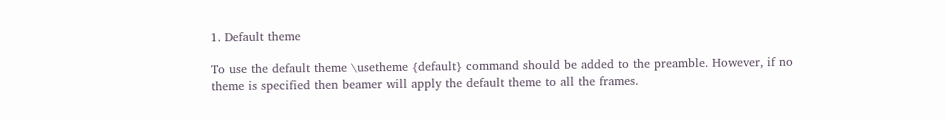1. Default theme

To use the default theme \usetheme {default} command should be added to the preamble. However, if no theme is specified then beamer will apply the default theme to all the frames.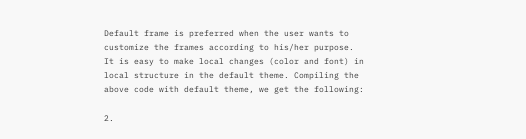Default frame is preferred when the user wants to customize the frames according to his/her purpose. It is easy to make local changes (color and font) in local structure in the default theme. Compiling the above code with default theme, we get the following:

2.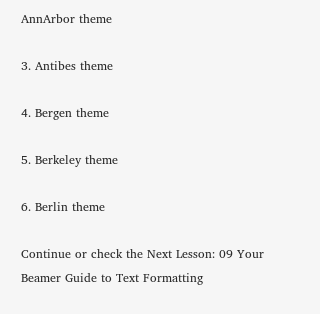AnnArbor theme

3. Antibes theme

4. Bergen theme

5. Berkeley theme

6. Berlin theme

Continue or check the Next Lesson: 09 Your Beamer Guide to Text Formatting